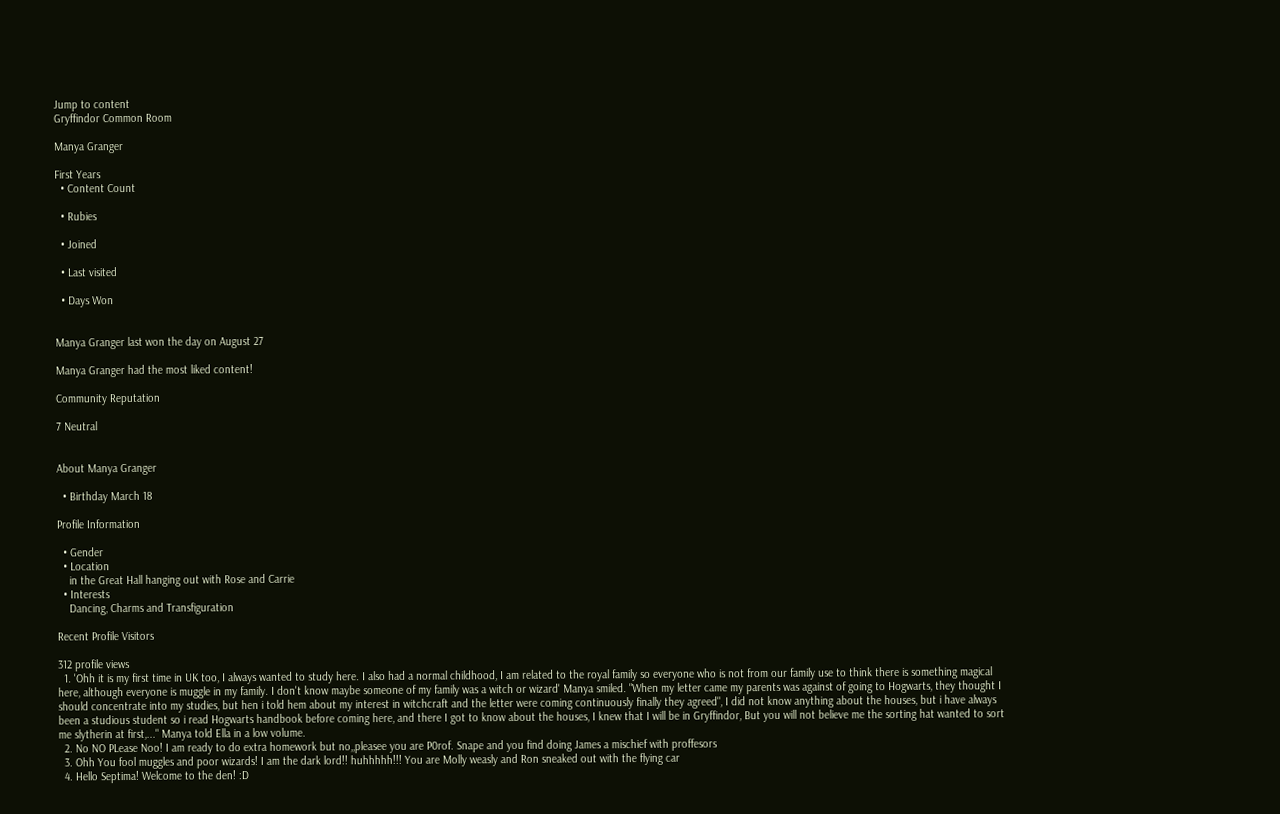Jump to content
Gryffindor Common Room

Manya Granger

First Years
  • Content Count

  • Rubies

  • Joined

  • Last visited

  • Days Won


Manya Granger last won the day on August 27

Manya Granger had the most liked content!

Community Reputation

7 Neutral


About Manya Granger

  • Birthday March 18

Profile Information

  • Gender
  • Location
    in the Great Hall hanging out with Rose and Carrie
  • Interests
    Dancing, Charms and Transfiguration

Recent Profile Visitors

312 profile views
  1. 'Ohh it is my first time in UK too, I always wanted to study here. I also had a normal childhood, I am related to the royal family so everyone who is not from our family use to think there is something magical here, although everyone is muggle in my family. I don't know maybe someone of my family was a witch or wizard' Manya smiled. "When my letter came my parents was against of going to Hogwarts, they thought I should concentrate into my studies, but hen i told hem about my interest in witchcraft and the letter were coming continuously finally they agreed", I did not know anything about the houses, but i have always been a studious student so i read Hogwarts handbook before coming here, and there I got to know about the houses, I knew that I will be in Gryffindor, But you will not believe me the sorting hat wanted to sort me slytherin at first,..." Manya told Ella in a low volume.
  2. No NO PLease Noo! I am ready to do extra homework but no,,pleasee you are P0rof. Snape and you find doing James a mischief with proffesors
  3. Ohh You fool muggles and poor wizards! I am the dark lord!! huhhhhh!!! You are Molly weasly and Ron sneaked out with the flying car
  4. Hello Septima! Welcome to the den! :D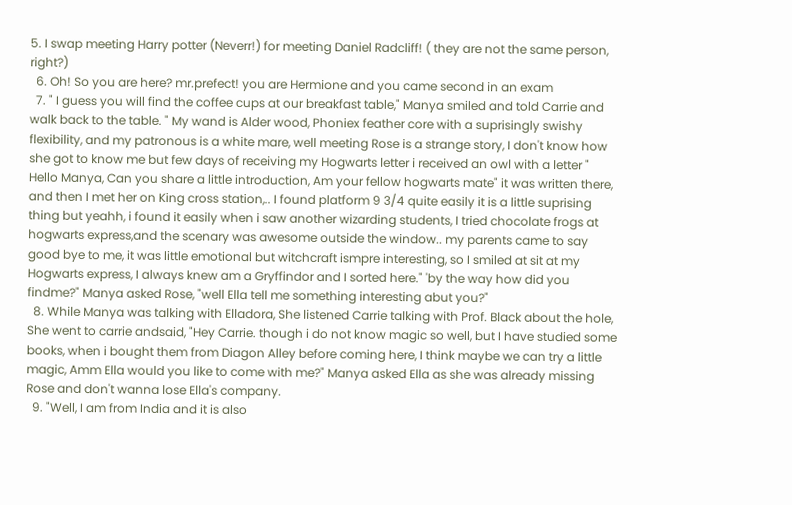5. I swap meeting Harry potter (Neverr!) for meeting Daniel Radcliff! ( they are not the same person, right?)
  6. Oh! So you are here? mr.prefect! you are Hermione and you came second in an exam
  7. " I guess you will find the coffee cups at our breakfast table," Manya smiled and told Carrie and walk back to the table. " My wand is Alder wood, Phoniex feather core with a suprisingly swishy flexibility, and my patronous is a white mare, well meeting Rose is a strange story, I don't know how she got to know me but few days of receiving my Hogwarts letter i received an owl with a letter " Hello Manya, Can you share a little introduction, Am your fellow hogwarts mate" it was written there, and then I met her on King cross station,.. I found platform 9 3/4 quite easily it is a little suprising thing but yeahh, i found it easily when i saw another wizarding students, I tried chocolate frogs at hogwarts express,and the scenary was awesome outside the window.. my parents came to say good bye to me, it was little emotional but witchcraft ismpre interesting, so I smiled at sit at my Hogwarts express, I always knew am a Gryffindor and I sorted here." 'by the way how did you findme?" Manya asked Rose, "well Ella tell me something interesting abut you?"
  8. While Manya was talking with Elladora, She listened Carrie talking with Prof. Black about the hole, She went to carrie andsaid, "Hey Carrie. though i do not know magic so well, but I have studied some books, when i bought them from Diagon Alley before coming here, I think maybe we can try a little magic, Amm Ella would you like to come with me?" Manya asked Ella as she was already missing Rose and don't wanna lose Ella's company.
  9. "Well, I am from India and it is also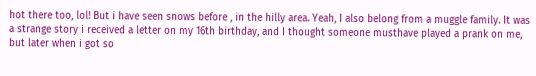hot there too, lol! But i have seen snows before , in the hilly area. Yeah, I also belong from a muggle family. It was a strange story i received a letter on my 16th birthday, and I thought someone musthave played a prank on me, but later when i got so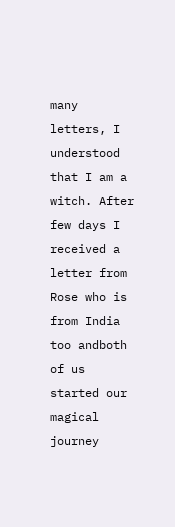many letters, I understood that I am a witch. After few days I received a letter from Rose who is from India too andboth of us started our magical journey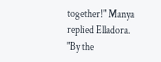together!" Manya replied Elladora. "By the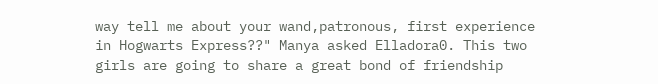way tell me about your wand,patronous, first experience in Hogwarts Express??" Manya asked Elladora0. This two girls are going to share a great bond of friendship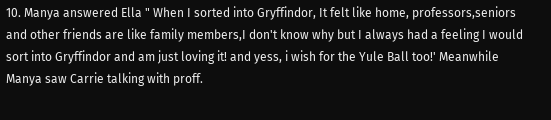10. Manya answered Ella " When I sorted into Gryffindor, It felt like home, professors,seniors and other friends are like family members,I don't know why but I always had a feeling I would sort into Gryffindor and am just loving it! and yess, i wish for the Yule Ball too!' Meanwhile Manya saw Carrie talking with proff.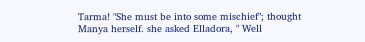Tarma! "She must be into some mischief"; thought Manya herself. she asked Elladora, " Well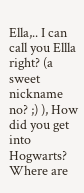Ella,.. I can call you Ellla right? (a sweet nickname no? ;) ), How did you get into Hogwarts? Where are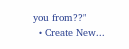you from??"
  • Create New...